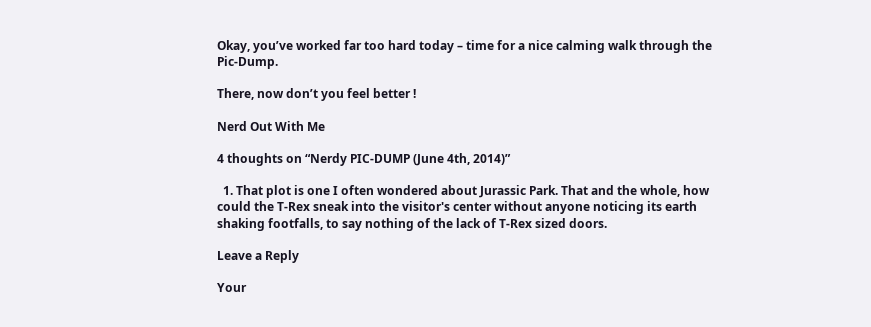Okay, you’ve worked far too hard today – time for a nice calming walk through the Pic-Dump.

There, now don’t you feel better !

Nerd Out With Me

4 thoughts on “Nerdy PIC-DUMP (June 4th, 2014)”

  1. That plot is one I often wondered about Jurassic Park. That and the whole, how could the T-Rex sneak into the visitor's center without anyone noticing its earth shaking footfalls, to say nothing of the lack of T-Rex sized doors.

Leave a Reply

Your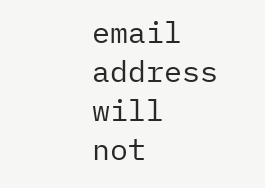email address will not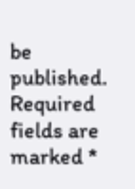be published. Required fields are marked *